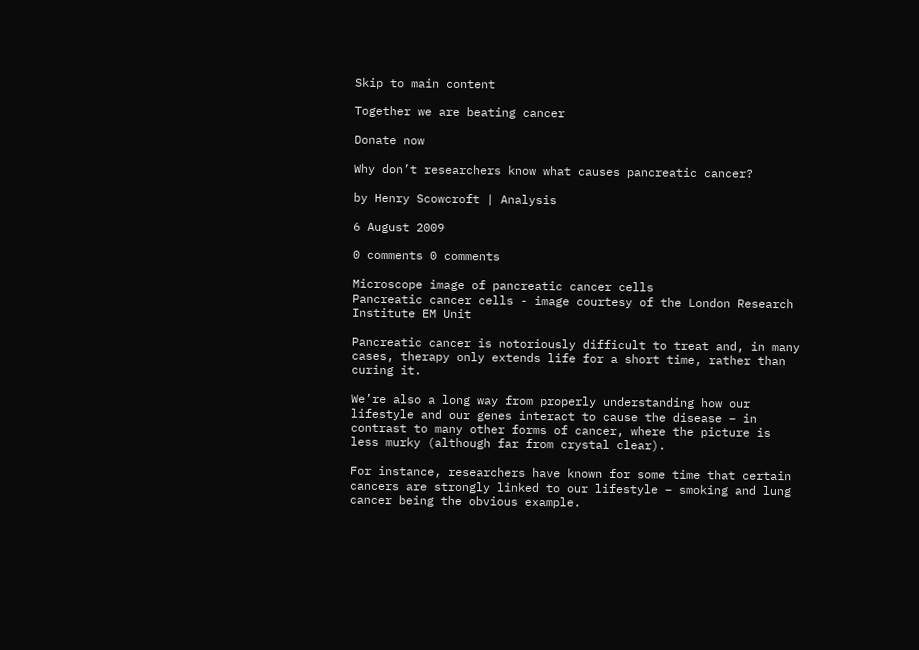Skip to main content

Together we are beating cancer

Donate now

Why don’t researchers know what causes pancreatic cancer?

by Henry Scowcroft | Analysis

6 August 2009

0 comments 0 comments

Microscope image of pancreatic cancer cells
Pancreatic cancer cells - image courtesy of the London Research Institute EM Unit

Pancreatic cancer is notoriously difficult to treat and, in many cases, therapy only extends life for a short time, rather than curing it.

We’re also a long way from properly understanding how our lifestyle and our genes interact to cause the disease – in contrast to many other forms of cancer, where the picture is less murky (although far from crystal clear).

For instance, researchers have known for some time that certain cancers are strongly linked to our lifestyle – smoking and lung cancer being the obvious example.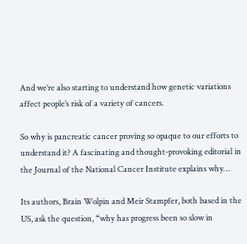And we’re also starting to understand how genetic variations affect people’s risk of a variety of cancers.

So why is pancreatic cancer proving so opaque to our efforts to understand it? A fascinating and thought-provoking editorial in the Journal of the National Cancer Institute explains why…

Its authors, Brain Wolpin and Meir Stampfer, both based in the US, ask the question, “why has progress been so slow in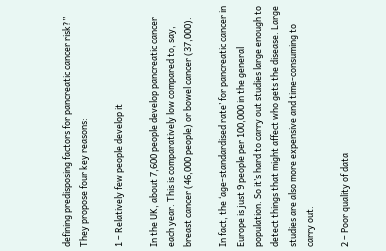defining predisposing factors for pancreatic cancer risk?” They propose four key reasons:

1 – Relatively few people develop it

In the UK, about 7,600 people develop pancreatic cancer each year. This is comparatively low compared to, say, breast cancer (46,000 people) or bowel cancer (37,000).

In fact, the ‘age-standardised rate’ for pancreatic cancer in Europe is just 9 people per 100,000 in the general population. So it’s hard to carry out studies large enough to detect things that might affect who gets the disease. Large studies are also more expensive and time-consuming to carry out.

2 – Poor quality of data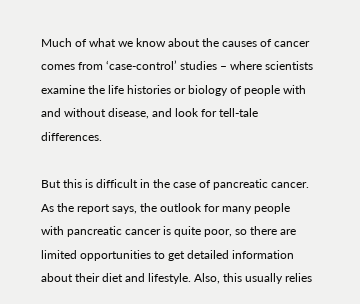Much of what we know about the causes of cancer comes from ‘case-control’ studies – where scientists examine the life histories or biology of people with and without disease, and look for tell-tale differences.

But this is difficult in the case of pancreatic cancer. As the report says, the outlook for many people with pancreatic cancer is quite poor, so there are limited opportunities to get detailed information about their diet and lifestyle. Also, this usually relies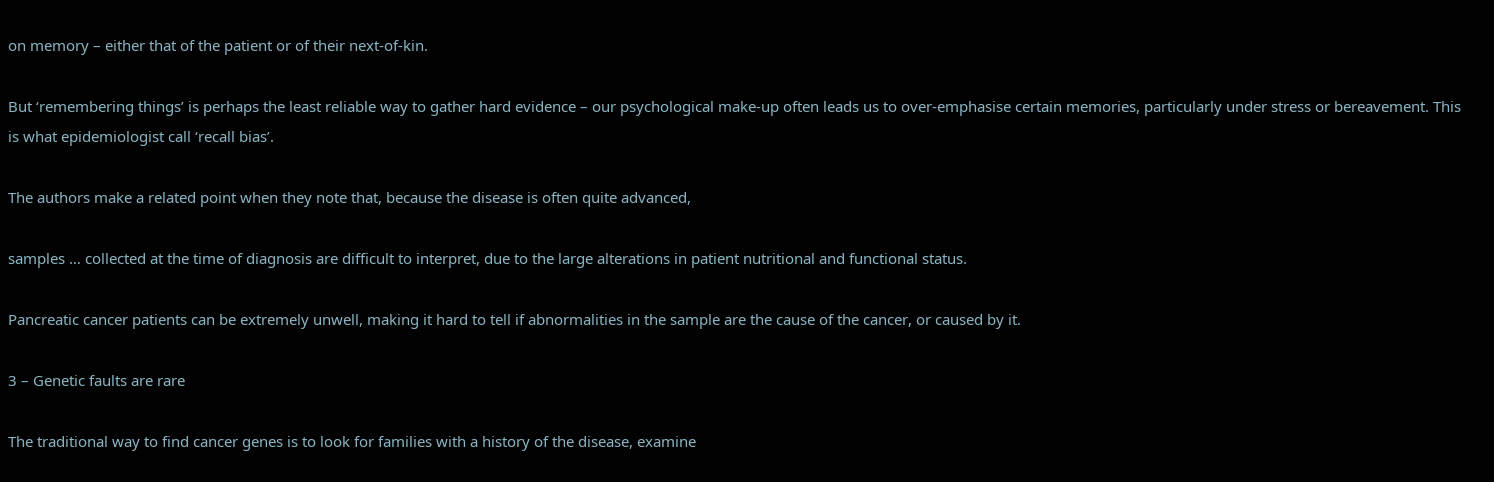on memory – either that of the patient or of their next-of-kin.

But ‘remembering things’ is perhaps the least reliable way to gather hard evidence – our psychological make-up often leads us to over-emphasise certain memories, particularly under stress or bereavement. This is what epidemiologist call ‘recall bias’.

The authors make a related point when they note that, because the disease is often quite advanced,

samples … collected at the time of diagnosis are difficult to interpret, due to the large alterations in patient nutritional and functional status.

Pancreatic cancer patients can be extremely unwell, making it hard to tell if abnormalities in the sample are the cause of the cancer, or caused by it.

3 – Genetic faults are rare

The traditional way to find cancer genes is to look for families with a history of the disease, examine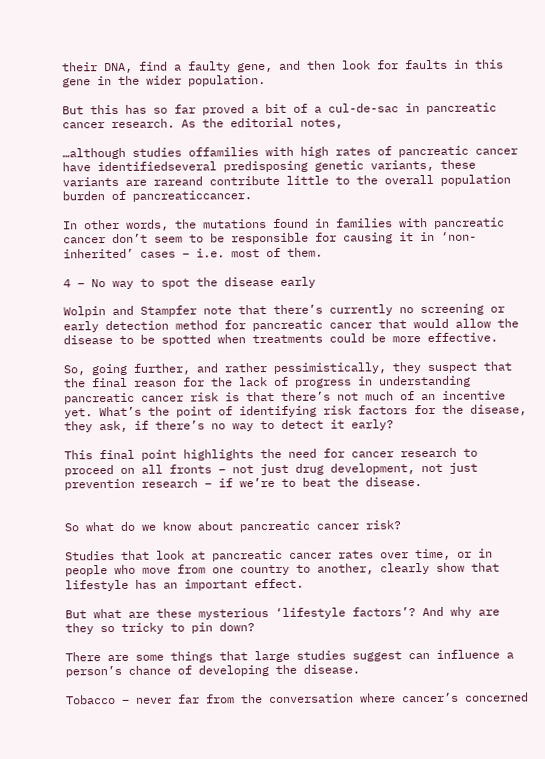their DNA, find a faulty gene, and then look for faults in this gene in the wider population.

But this has so far proved a bit of a cul-de-sac in pancreatic cancer research. As the editorial notes,

…although studies offamilies with high rates of pancreatic cancer have identifiedseveral predisposing genetic variants, these variants are rareand contribute little to the overall population burden of pancreaticcancer.

In other words, the mutations found in families with pancreatic cancer don’t seem to be responsible for causing it in ‘non-inherited’ cases – i.e. most of them.

4 – No way to spot the disease early

Wolpin and Stampfer note that there’s currently no screening or early detection method for pancreatic cancer that would allow the disease to be spotted when treatments could be more effective.

So, going further, and rather pessimistically, they suspect that the final reason for the lack of progress in understanding pancreatic cancer risk is that there’s not much of an incentive yet. What’s the point of identifying risk factors for the disease, they ask, if there’s no way to detect it early?

This final point highlights the need for cancer research to proceed on all fronts – not just drug development, not just prevention research – if we’re to beat the disease.


So what do we know about pancreatic cancer risk?

Studies that look at pancreatic cancer rates over time, or in people who move from one country to another, clearly show that lifestyle has an important effect.

But what are these mysterious ‘lifestyle factors’? And why are they so tricky to pin down?

There are some things that large studies suggest can influence a person’s chance of developing the disease.

Tobacco – never far from the conversation where cancer’s concerned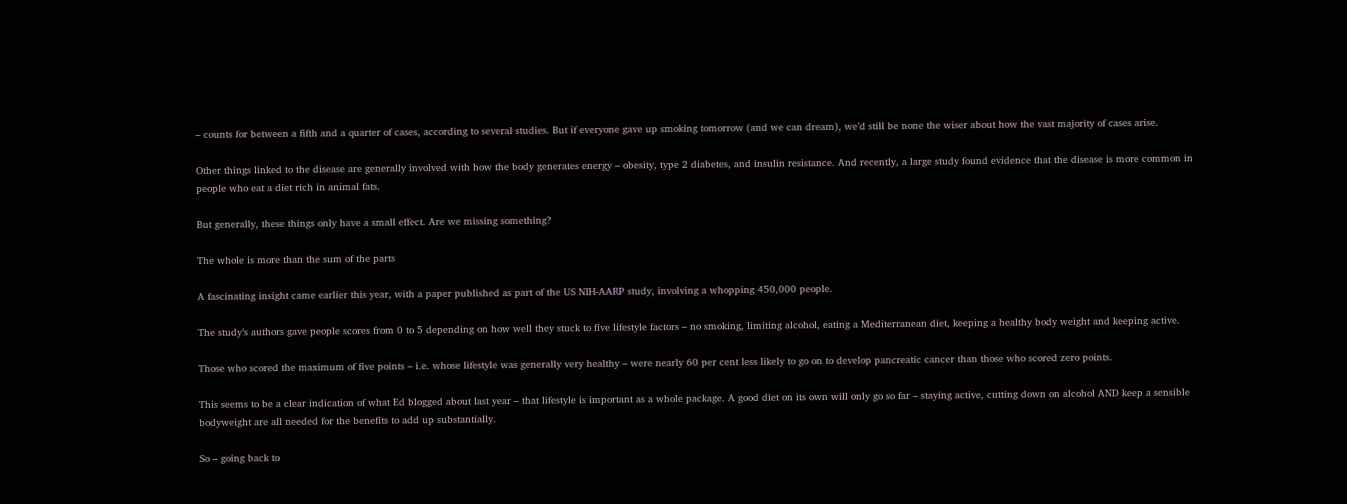– counts for between a fifth and a quarter of cases, according to several studies. But if everyone gave up smoking tomorrow (and we can dream), we’d still be none the wiser about how the vast majority of cases arise.

Other things linked to the disease are generally involved with how the body generates energy – obesity, type 2 diabetes, and insulin resistance. And recently, a large study found evidence that the disease is more common in people who eat a diet rich in animal fats.

But generally, these things only have a small effect. Are we missing something?

The whole is more than the sum of the parts

A fascinating insight came earlier this year, with a paper published as part of the US NIH-AARP study, involving a whopping 450,000 people.

The study’s authors gave people scores from 0 to 5 depending on how well they stuck to five lifestyle factors – no smoking, limiting alcohol, eating a Mediterranean diet, keeping a healthy body weight and keeping active.

Those who scored the maximum of five points – i.e. whose lifestyle was generally very healthy – were nearly 60 per cent less likely to go on to develop pancreatic cancer than those who scored zero points.

This seems to be a clear indication of what Ed blogged about last year – that lifestyle is important as a whole package. A good diet on its own will only go so far – staying active, cutting down on alcohol AND keep a sensible bodyweight are all needed for the benefits to add up substantially.

So – going back to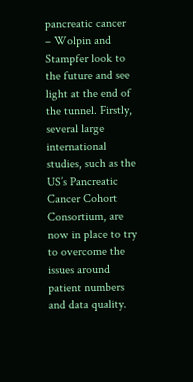pancreatic cancer – Wolpin and Stampfer look to the future and see light at the end of the tunnel. Firstly, several large international studies, such as the US’s Pancreatic Cancer Cohort Consortium, are now in place to try to overcome the issues around patient numbers and data quality.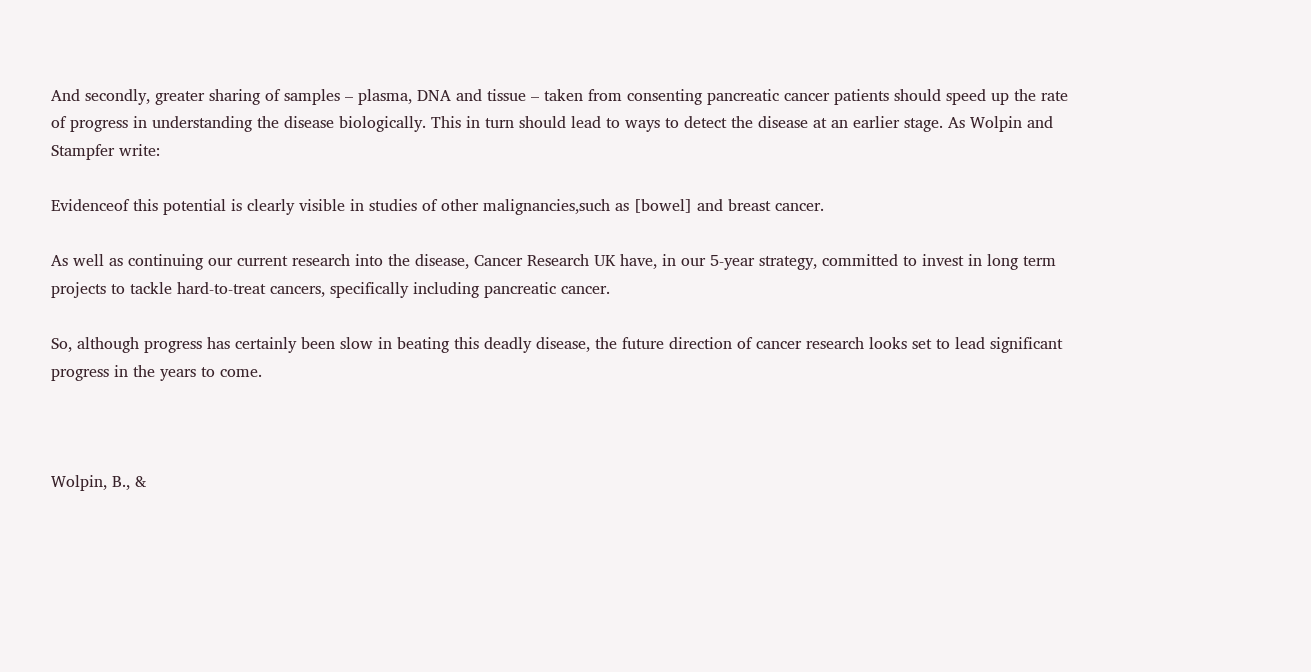And secondly, greater sharing of samples – plasma, DNA and tissue – taken from consenting pancreatic cancer patients should speed up the rate of progress in understanding the disease biologically. This in turn should lead to ways to detect the disease at an earlier stage. As Wolpin and Stampfer write:

Evidenceof this potential is clearly visible in studies of other malignancies,such as [bowel] and breast cancer.

As well as continuing our current research into the disease, Cancer Research UK have, in our 5-year strategy, committed to invest in long term projects to tackle hard-to-treat cancers, specifically including pancreatic cancer.

So, although progress has certainly been slow in beating this deadly disease, the future direction of cancer research looks set to lead significant progress in the years to come.



Wolpin, B., &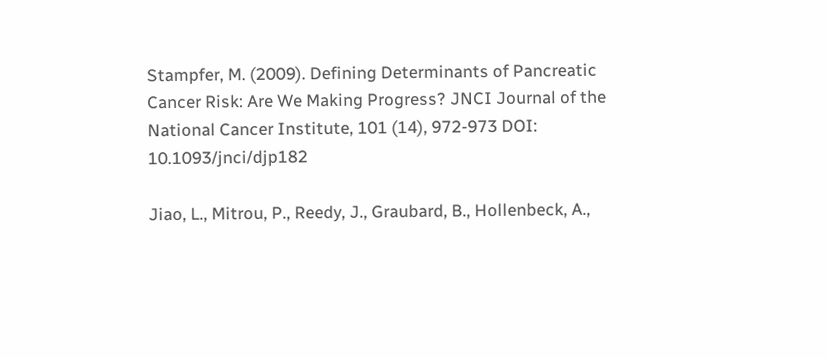Stampfer, M. (2009). Defining Determinants of Pancreatic Cancer Risk: Are We Making Progress? JNCI Journal of the National Cancer Institute, 101 (14), 972-973 DOI: 10.1093/jnci/djp182

Jiao, L., Mitrou, P., Reedy, J., Graubard, B., Hollenbeck, A.,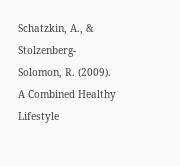Schatzkin, A., & Stolzenberg-Solomon, R. (2009). A Combined Healthy Lifestyle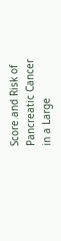Score and Risk of Pancreatic Cancer in a Large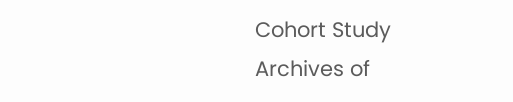Cohort Study Archives of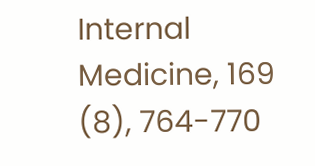Internal Medicine, 169 (8), 764-770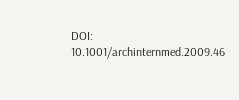DOI: 10.1001/archinternmed.2009.46